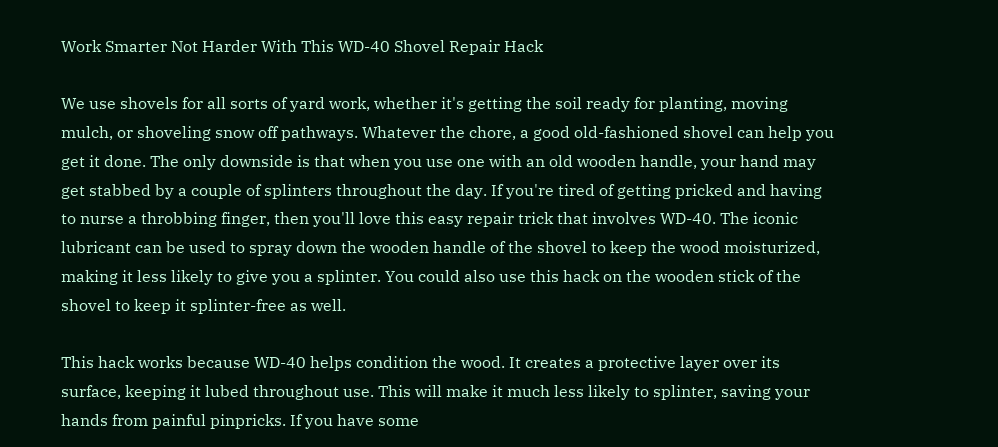Work Smarter Not Harder With This WD-40 Shovel Repair Hack

We use shovels for all sorts of yard work, whether it's getting the soil ready for planting, moving mulch, or shoveling snow off pathways. Whatever the chore, a good old-fashioned shovel can help you get it done. The only downside is that when you use one with an old wooden handle, your hand may get stabbed by a couple of splinters throughout the day. If you're tired of getting pricked and having to nurse a throbbing finger, then you'll love this easy repair trick that involves WD-40. The iconic lubricant can be used to spray down the wooden handle of the shovel to keep the wood moisturized, making it less likely to give you a splinter. You could also use this hack on the wooden stick of the shovel to keep it splinter-free as well.

This hack works because WD-40 helps condition the wood. It creates a protective layer over its surface, keeping it lubed throughout use. This will make it much less likely to splinter, saving your hands from painful pinpricks. If you have some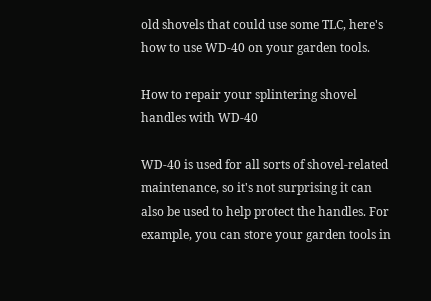old shovels that could use some TLC, here's how to use WD-40 on your garden tools.

How to repair your splintering shovel handles with WD-40

WD-40 is used for all sorts of shovel-related maintenance, so it's not surprising it can also be used to help protect the handles. For example, you can store your garden tools in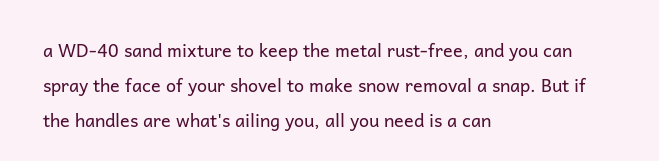a WD-40 sand mixture to keep the metal rust-free, and you can spray the face of your shovel to make snow removal a snap. But if the handles are what's ailing you, all you need is a can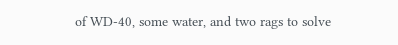of WD-40, some water, and two rags to solve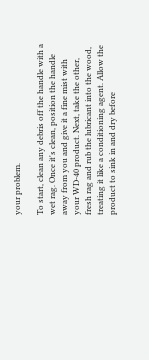your problem.

To start, clean any debris off the handle with a wet rag. Once it's clean, position the handle away from you and give it a fine mist with your WD-40 product. Next, take the other, fresh rag and rub the lubricant into the wood, treating it like a conditioning agent. Allow the product to sink in and dry before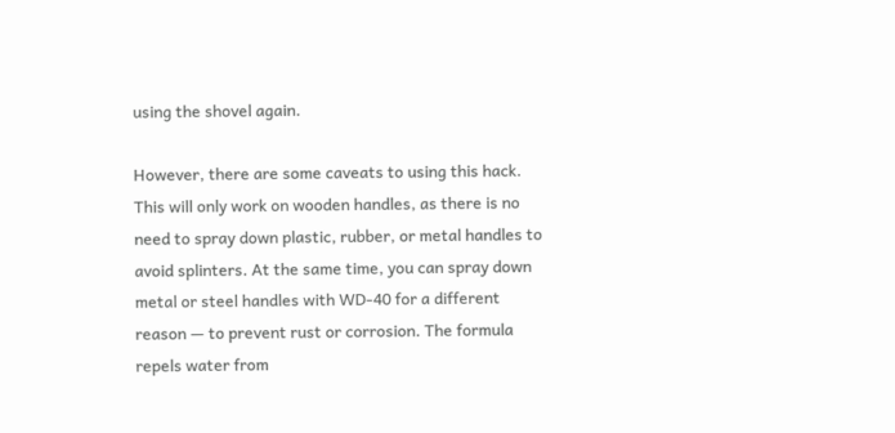using the shovel again.

However, there are some caveats to using this hack. This will only work on wooden handles, as there is no need to spray down plastic, rubber, or metal handles to avoid splinters. At the same time, you can spray down metal or steel handles with WD-40 for a different reason — to prevent rust or corrosion. The formula repels water from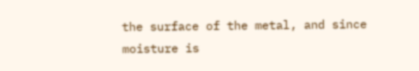the surface of the metal, and since moisture is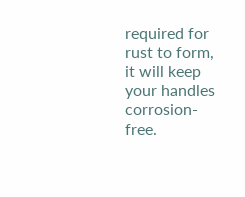required for rust to form, it will keep your handles corrosion-free.